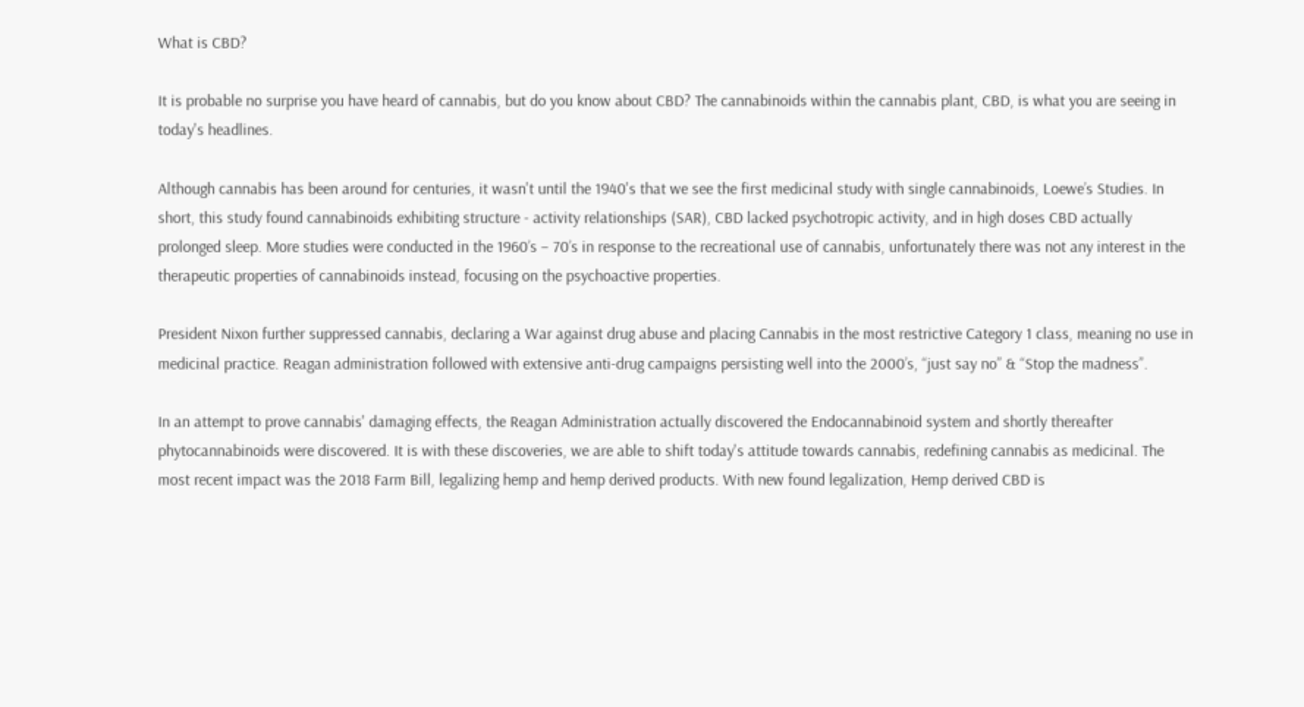What is CBD?

It is probable no surprise you have heard of cannabis, but do you know about CBD? The cannabinoids within the cannabis plant, CBD, is what you are seeing in today's headlines.

Although cannabis has been around for centuries, it wasn't until the 1940's that we see the first medicinal study with single cannabinoids, Loewe’s Studies. In short, this study found cannabinoids exhibiting structure - activity relationships (SAR), CBD lacked psychotropic activity, and in high doses CBD actually prolonged sleep. More studies were conducted in the 1960’s – 70’s in response to the recreational use of cannabis, unfortunately there was not any interest in the therapeutic properties of cannabinoids instead, focusing on the psychoactive properties.

President Nixon further suppressed cannabis, declaring a War against drug abuse and placing Cannabis in the most restrictive Category 1 class, meaning no use in medicinal practice. Reagan administration followed with extensive anti-drug campaigns persisting well into the 2000’s, “just say no” & “Stop the madness”.

In an attempt to prove cannabis' damaging effects, the Reagan Administration actually discovered the Endocannabinoid system and shortly thereafter phytocannabinoids were discovered. It is with these discoveries, we are able to shift today's attitude towards cannabis, redefining cannabis as medicinal. The most recent impact was the 2018 Farm Bill, legalizing hemp and hemp derived products. With new found legalization, Hemp derived CBD is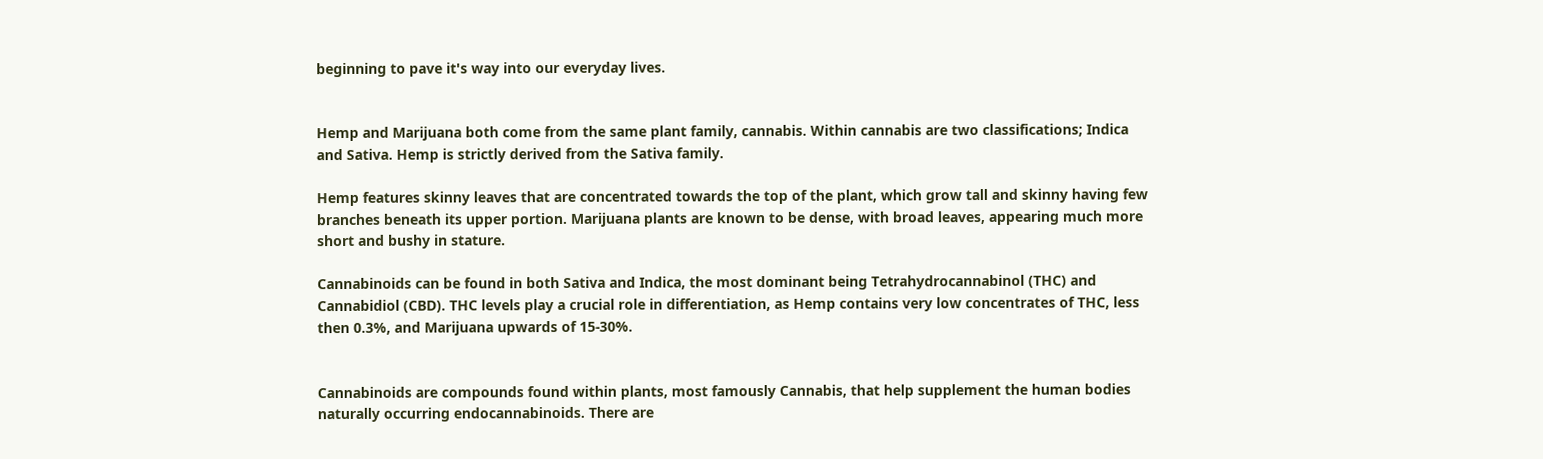beginning to pave it's way into our everyday lives.


Hemp and Marijuana both come from the same plant family, cannabis. Within cannabis are two classifications; Indica and Sativa. Hemp is strictly derived from the Sativa family.

Hemp features skinny leaves that are concentrated towards the top of the plant, which grow tall and skinny having few branches beneath its upper portion. Marijuana plants are known to be dense, with broad leaves, appearing much more short and bushy in stature.

Cannabinoids can be found in both Sativa and Indica, the most dominant being Tetrahydrocannabinol (THC) and Cannabidiol (CBD). THC levels play a crucial role in differentiation, as Hemp contains very low concentrates of THC, less then 0.3%, and Marijuana upwards of 15-30%.


Cannabinoids are compounds found within plants, most famously Cannabis, that help supplement the human bodies naturally occurring endocannabinoids. There are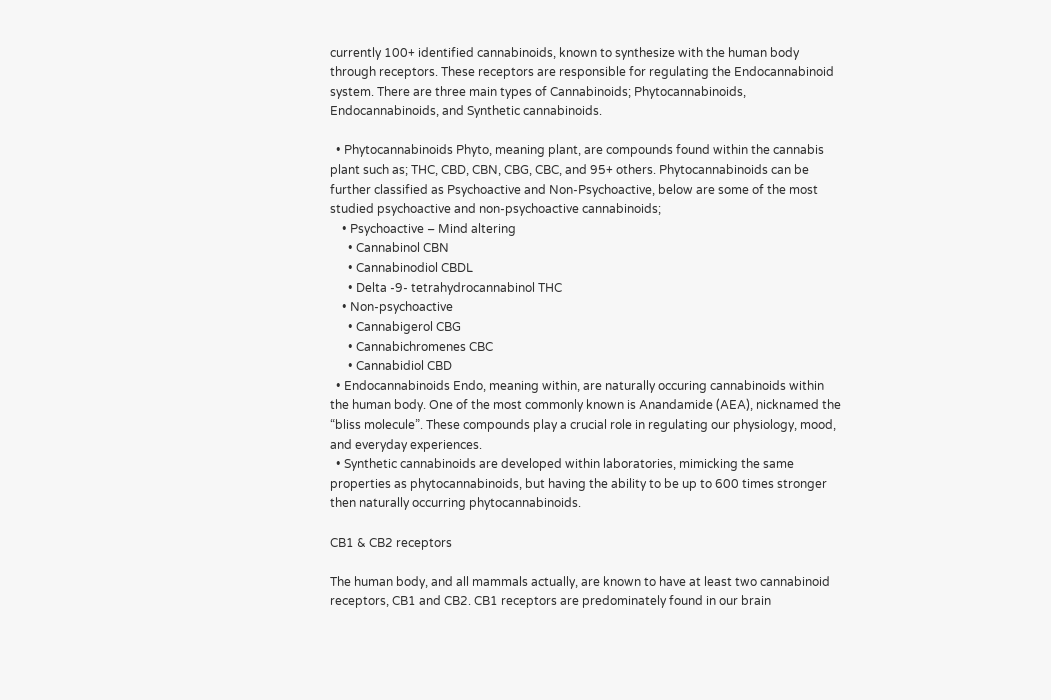currently 100+ identified cannabinoids, known to synthesize with the human body through receptors. These receptors are responsible for regulating the Endocannabinoid system. There are three main types of Cannabinoids; Phytocannabinoids, Endocannabinoids, and Synthetic cannabinoids.

  • Phytocannabinoids Phyto, meaning plant, are compounds found within the cannabis plant such as; THC, CBD, CBN, CBG, CBC, and 95+ others. Phytocannabinoids can be further classified as Psychoactive and Non-Psychoactive, below are some of the most studied psychoactive and non-psychoactive cannabinoids;
    • Psychoactive – Mind altering
      • Cannabinol CBN
      • Cannabinodiol CBDL
      • Delta -9- tetrahydrocannabinol THC
    • Non-psychoactive
      • Cannabigerol CBG
      • Cannabichromenes CBC
      • Cannabidiol CBD
  • Endocannabinoids Endo, meaning within, are naturally occuring cannabinoids within the human body. One of the most commonly known is Anandamide (AEA), nicknamed the “bliss molecule”. These compounds play a crucial role in regulating our physiology, mood, and everyday experiences.
  • Synthetic cannabinoids are developed within laboratories, mimicking the same properties as phytocannabinoids, but having the ability to be up to 600 times stronger then naturally occurring phytocannabinoids.

CB1 & CB2 receptors

The human body, and all mammals actually, are known to have at least two cannabinoid receptors, CB1 and CB2. CB1 receptors are predominately found in our brain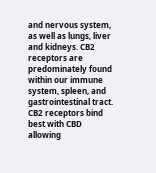and nervous system, as well as lungs, liver and kidneys. CB2 receptors are predominately found within our immune system, spleen, and gastrointestinal tract. CB2 receptors bind best with CBD allowing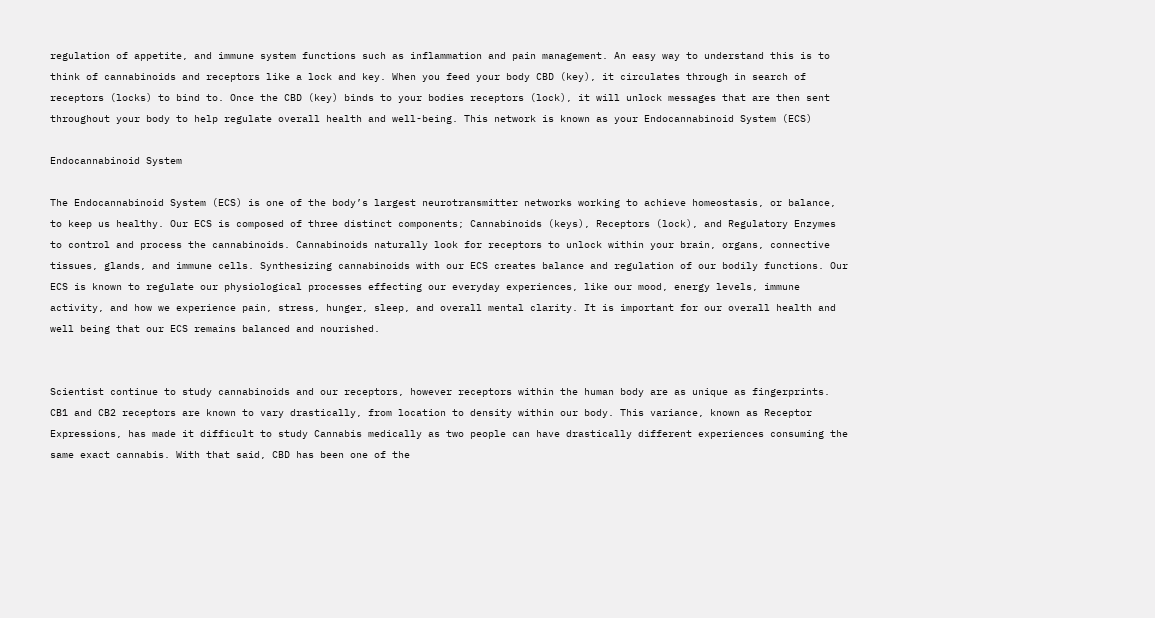regulation of appetite, and immune system functions such as inflammation and pain management. An easy way to understand this is to think of cannabinoids and receptors like a lock and key. When you feed your body CBD (key), it circulates through in search of receptors (locks) to bind to. Once the CBD (key) binds to your bodies receptors (lock), it will unlock messages that are then sent throughout your body to help regulate overall health and well-being. This network is known as your Endocannabinoid System (ECS)

Endocannabinoid System

The Endocannabinoid System (ECS) is one of the body’s largest neurotransmitter networks working to achieve homeostasis, or balance, to keep us healthy. Our ECS is composed of three distinct components; Cannabinoids (keys), Receptors (lock), and Regulatory Enzymes to control and process the cannabinoids. Cannabinoids naturally look for receptors to unlock within your brain, organs, connective tissues, glands, and immune cells. Synthesizing cannabinoids with our ECS creates balance and regulation of our bodily functions. Our ECS is known to regulate our physiological processes effecting our everyday experiences, like our mood, energy levels, immune activity, and how we experience pain, stress, hunger, sleep, and overall mental clarity. It is important for our overall health and well being that our ECS remains balanced and nourished.


Scientist continue to study cannabinoids and our receptors, however receptors within the human body are as unique as fingerprints. CB1 and CB2 receptors are known to vary drastically, from location to density within our body. This variance, known as Receptor Expressions, has made it difficult to study Cannabis medically as two people can have drastically different experiences consuming the same exact cannabis. With that said, CBD has been one of the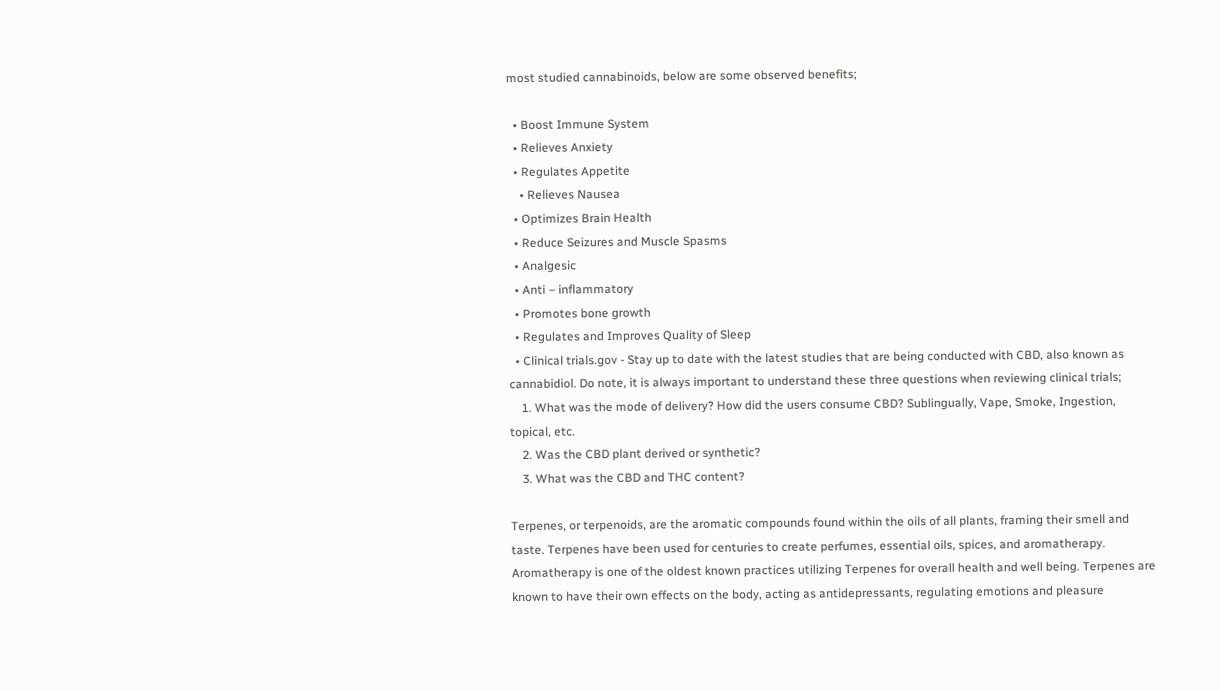most studied cannabinoids, below are some observed benefits;

  • Boost Immune System
  • Relieves Anxiety
  • Regulates Appetite
    • Relieves Nausea
  • Optimizes Brain Health
  • Reduce Seizures and Muscle Spasms
  • Analgesic
  • Anti – inflammatory
  • Promotes bone growth
  • Regulates and Improves Quality of Sleep
  • Clinical trials.gov - Stay up to date with the latest studies that are being conducted with CBD, also known as cannabidiol. Do note, it is always important to understand these three questions when reviewing clinical trials;
    1. What was the mode of delivery? How did the users consume CBD? Sublingually, Vape, Smoke, Ingestion, topical, etc.
    2. Was the CBD plant derived or synthetic?
    3. What was the CBD and THC content?

Terpenes, or terpenoids, are the aromatic compounds found within the oils of all plants, framing their smell and taste. Terpenes have been used for centuries to create perfumes, essential oils, spices, and aromatherapy. Aromatherapy is one of the oldest known practices utilizing Terpenes for overall health and well being. Terpenes are known to have their own effects on the body, acting as antidepressants, regulating emotions and pleasure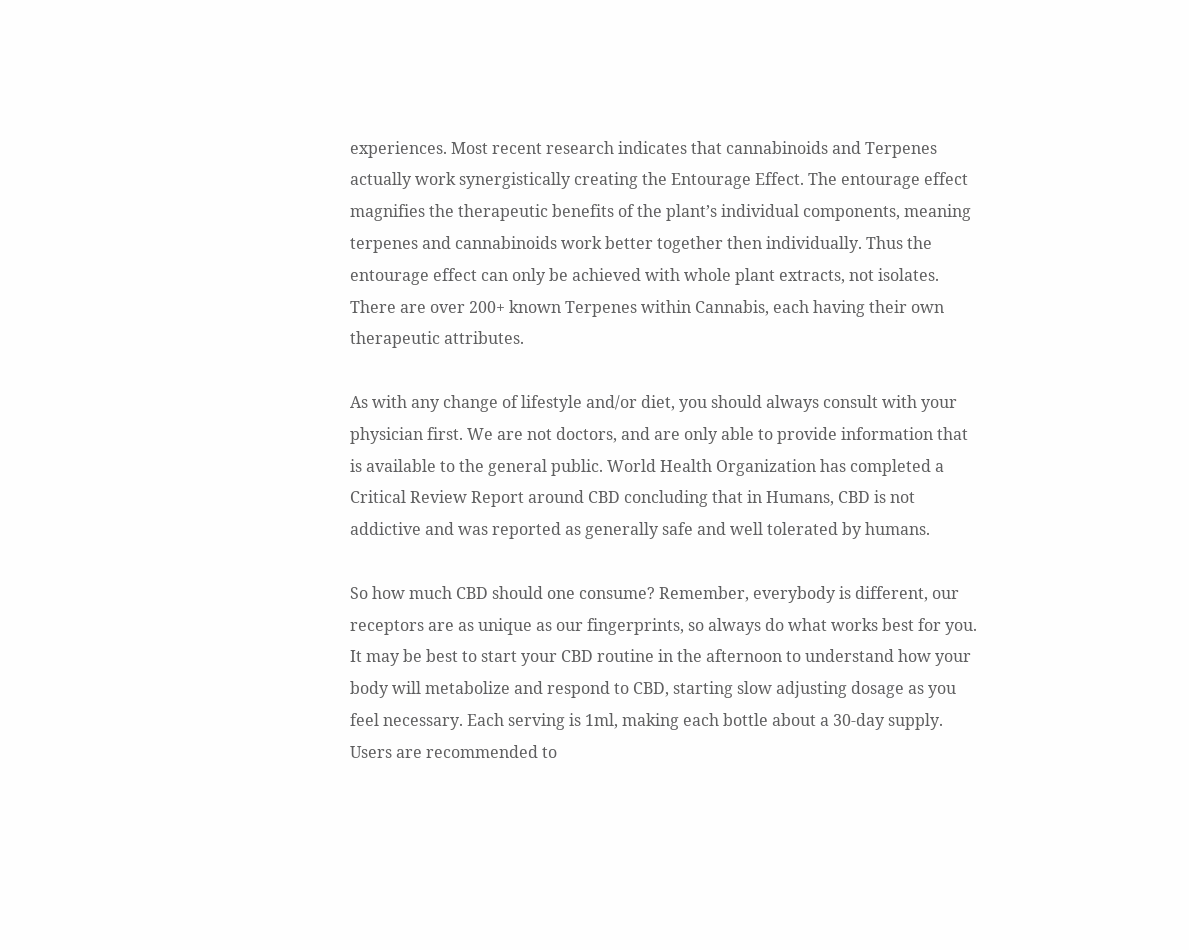experiences. Most recent research indicates that cannabinoids and Terpenes actually work synergistically creating the Entourage Effect. The entourage effect magnifies the therapeutic benefits of the plant’s individual components, meaning terpenes and cannabinoids work better together then individually. Thus the entourage effect can only be achieved with whole plant extracts, not isolates. There are over 200+ known Terpenes within Cannabis, each having their own therapeutic attributes.

As with any change of lifestyle and/or diet, you should always consult with your physician first. We are not doctors, and are only able to provide information that is available to the general public. World Health Organization has completed a Critical Review Report around CBD concluding that in Humans, CBD is not addictive and was reported as generally safe and well tolerated by humans.

So how much CBD should one consume? Remember, everybody is different, our receptors are as unique as our fingerprints, so always do what works best for you. It may be best to start your CBD routine in the afternoon to understand how your body will metabolize and respond to CBD, starting slow adjusting dosage as you feel necessary. Each serving is 1ml, making each bottle about a 30-day supply. Users are recommended to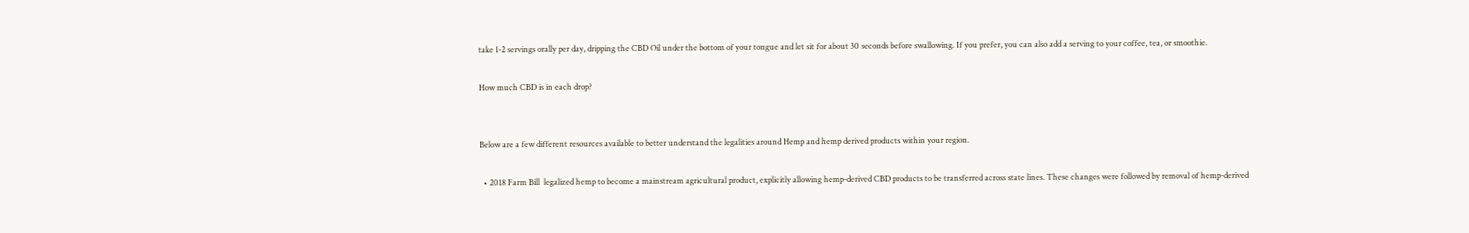take 1-2 servings orally per day, dripping the CBD Oil under the bottom of your tongue and let sit for about 30 seconds before swallowing. If you prefer, you can also add a serving to your coffee, tea, or smoothie.

How much CBD is in each drop?


Below are a few different resources available to better understand the legalities around Hemp and hemp derived products within your region.

  • 2018 Farm Bill  legalized hemp to become a mainstream agricultural product, explicitly allowing hemp-derived CBD products to be transferred across state lines. These changes were followed by removal of hemp-derived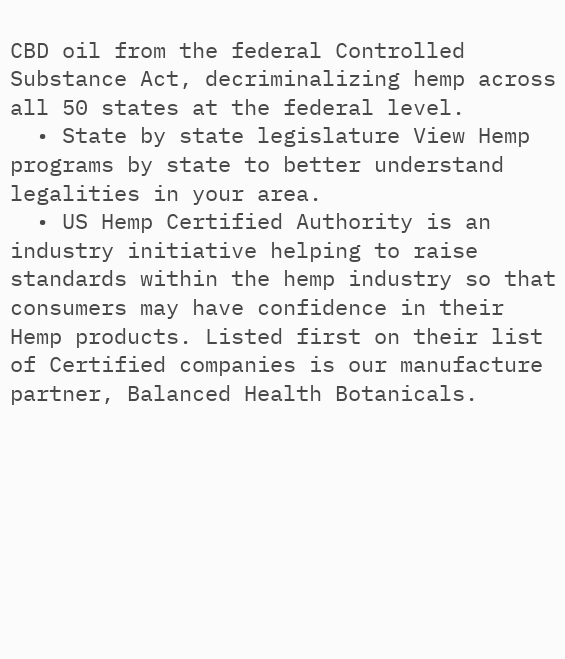CBD oil from the federal Controlled Substance Act, decriminalizing hemp across all 50 states at the federal level.
  • State by state legislature View Hemp programs by state to better understand legalities in your area.
  • US Hemp Certified Authority is an industry initiative helping to raise standards within the hemp industry so that consumers may have confidence in their Hemp products. Listed first on their list of Certified companies is our manufacture partner, Balanced Health Botanicals.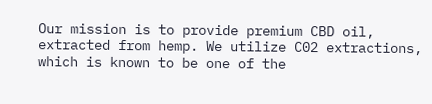Our mission is to provide premium CBD oil, extracted from hemp. We utilize C02 extractions, which is known to be one of the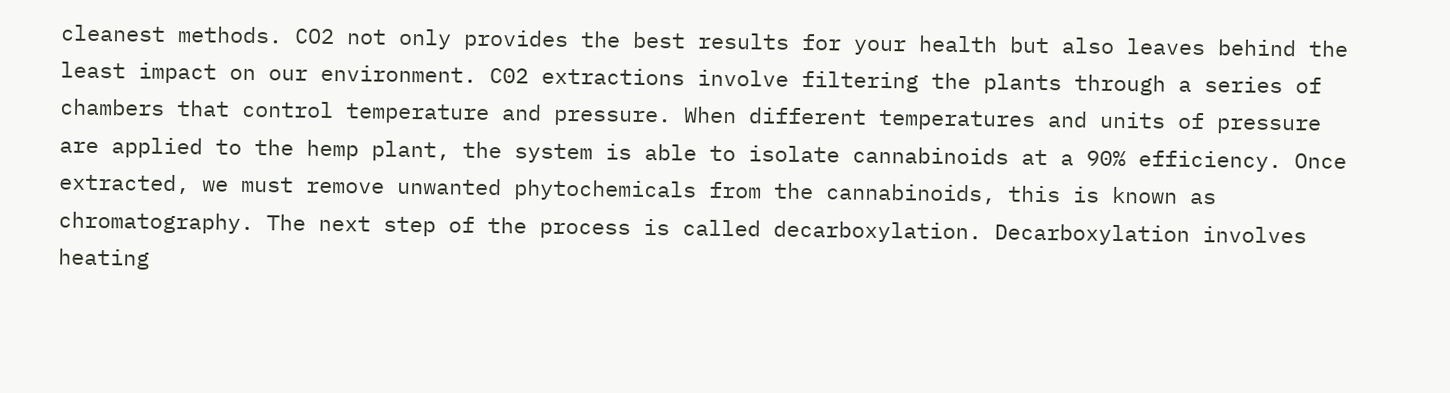cleanest methods. CO2 not only provides the best results for your health but also leaves behind the least impact on our environment. C02 extractions involve filtering the plants through a series of chambers that control temperature and pressure. When different temperatures and units of pressure are applied to the hemp plant, the system is able to isolate cannabinoids at a 90% efficiency. Once extracted, we must remove unwanted phytochemicals from the cannabinoids, this is known as chromatography. The next step of the process is called decarboxylation. Decarboxylation involves heating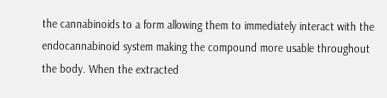the cannabinoids to a form allowing them to immediately interact with the endocannabinoid system making the compound more usable throughout the body. When the extracted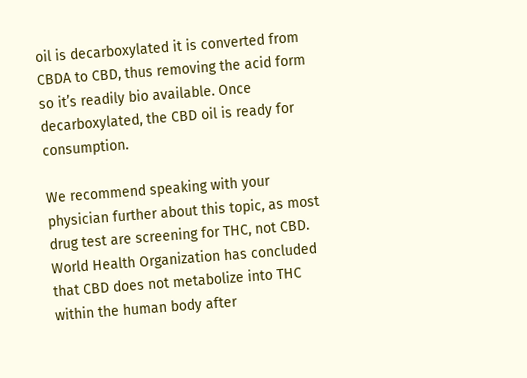oil is decarboxylated it is converted from CBDA to CBD, thus removing the acid form so it’s readily bio available. Once decarboxylated, the CBD oil is ready for consumption.

We recommend speaking with your physician further about this topic, as most drug test are screening for THC, not CBD. World Health Organization has concluded that CBD does not metabolize into THC within the human body after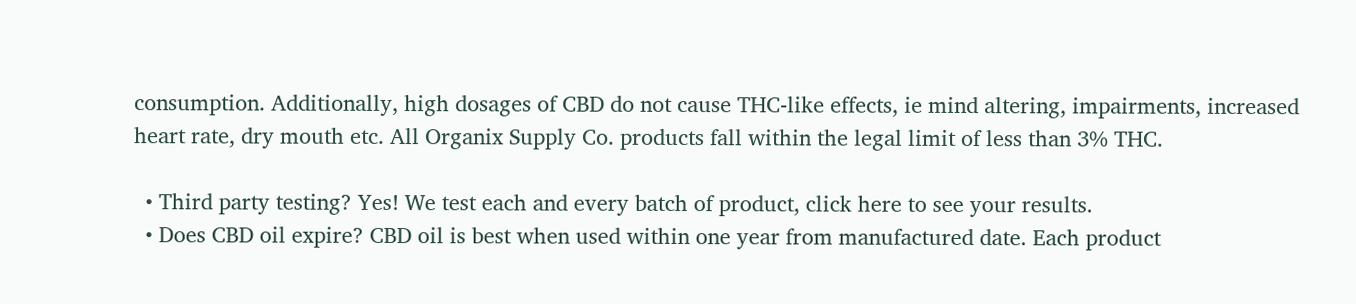consumption. Additionally, high dosages of CBD do not cause THC-like effects, ie mind altering, impairments, increased heart rate, dry mouth etc. All Organix Supply Co. products fall within the legal limit of less than 3% THC.

  • Third party testing? Yes! We test each and every batch of product, click here to see your results.
  • Does CBD oil expire? CBD oil is best when used within one year from manufactured date. Each product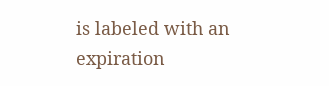is labeled with an expiration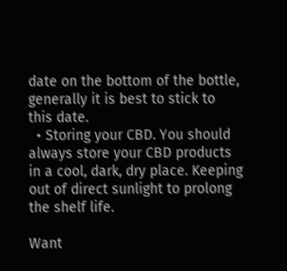date on the bottom of the bottle, generally it is best to stick to this date.
  • Storing your CBD. You should always store your CBD products in a cool, dark, dry place. Keeping out of direct sunlight to prolong the shelf life.

Want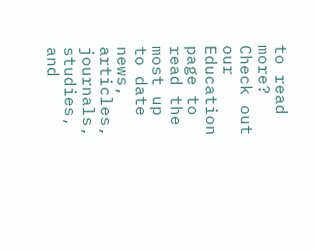to read more? Check out our Education page to read the most up to date news, articles, journals, studies, and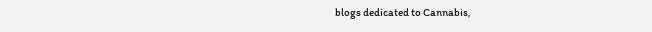blogs dedicated to Cannabis,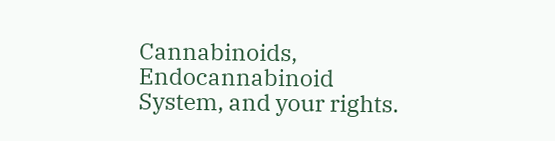Cannabinoids, Endocannabinoid System, and your rights.